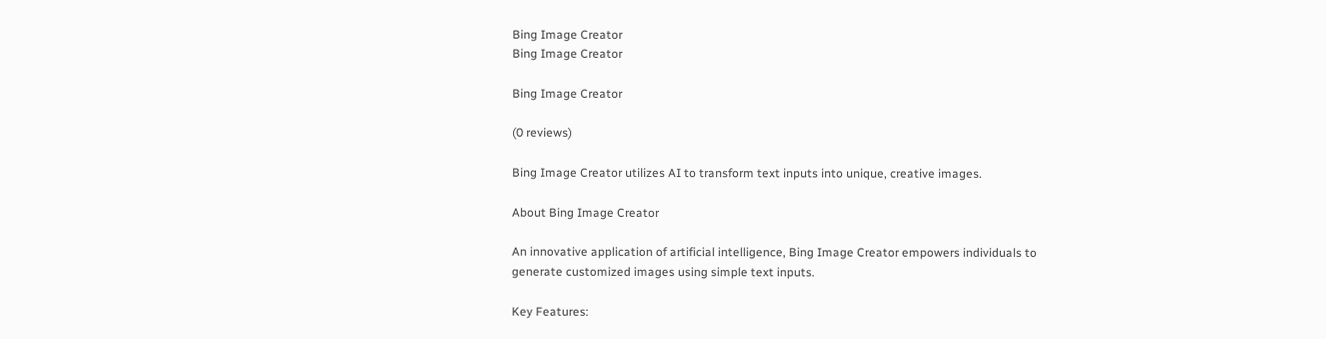Bing Image Creator
Bing Image Creator

Bing Image Creator

(0 reviews)

Bing Image Creator utilizes AI to transform text inputs into unique, creative images.

About Bing Image Creator

An innovative application of artificial intelligence, Bing Image Creator empowers individuals to generate customized images using simple text inputs.

Key Features: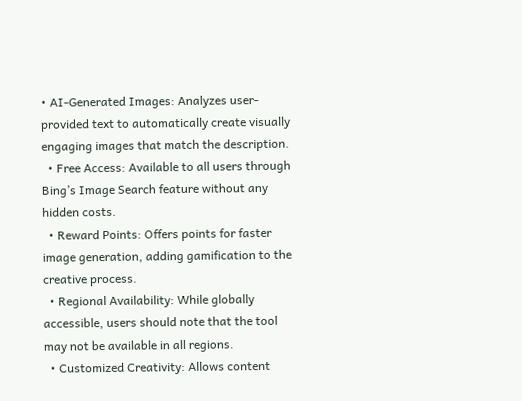• AI-Generated Images: Analyzes user-provided text to automatically create visually engaging images that match the description.
  • Free Access: Available to all users through Bing’s Image Search feature without any hidden costs.
  • Reward Points: Offers points for faster image generation, adding gamification to the creative process.
  • Regional Availability: While globally accessible, users should note that the tool may not be available in all regions.
  • Customized Creativity: Allows content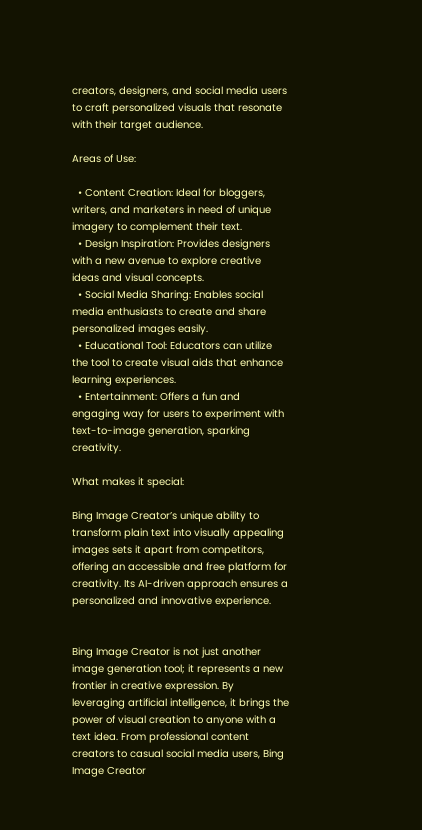creators, designers, and social media users to craft personalized visuals that resonate with their target audience.

Areas of Use:

  • Content Creation: Ideal for bloggers, writers, and marketers in need of unique imagery to complement their text.
  • Design Inspiration: Provides designers with a new avenue to explore creative ideas and visual concepts.
  • Social Media Sharing: Enables social media enthusiasts to create and share personalized images easily.
  • Educational Tool: Educators can utilize the tool to create visual aids that enhance learning experiences.
  • Entertainment: Offers a fun and engaging way for users to experiment with text-to-image generation, sparking creativity.

What makes it special:

Bing Image Creator’s unique ability to transform plain text into visually appealing images sets it apart from competitors, offering an accessible and free platform for creativity. Its AI-driven approach ensures a personalized and innovative experience.


Bing Image Creator is not just another image generation tool; it represents a new frontier in creative expression. By leveraging artificial intelligence, it brings the power of visual creation to anyone with a text idea. From professional content creators to casual social media users, Bing Image Creator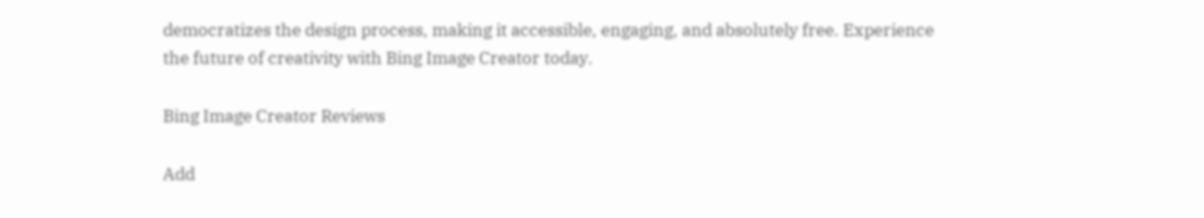democratizes the design process, making it accessible, engaging, and absolutely free. Experience the future of creativity with Bing Image Creator today.

Bing Image Creator Reviews

Add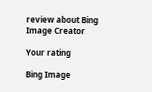review about Bing Image Creator

Your rating

Bing Image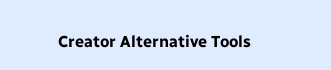Creator Alternative Tools